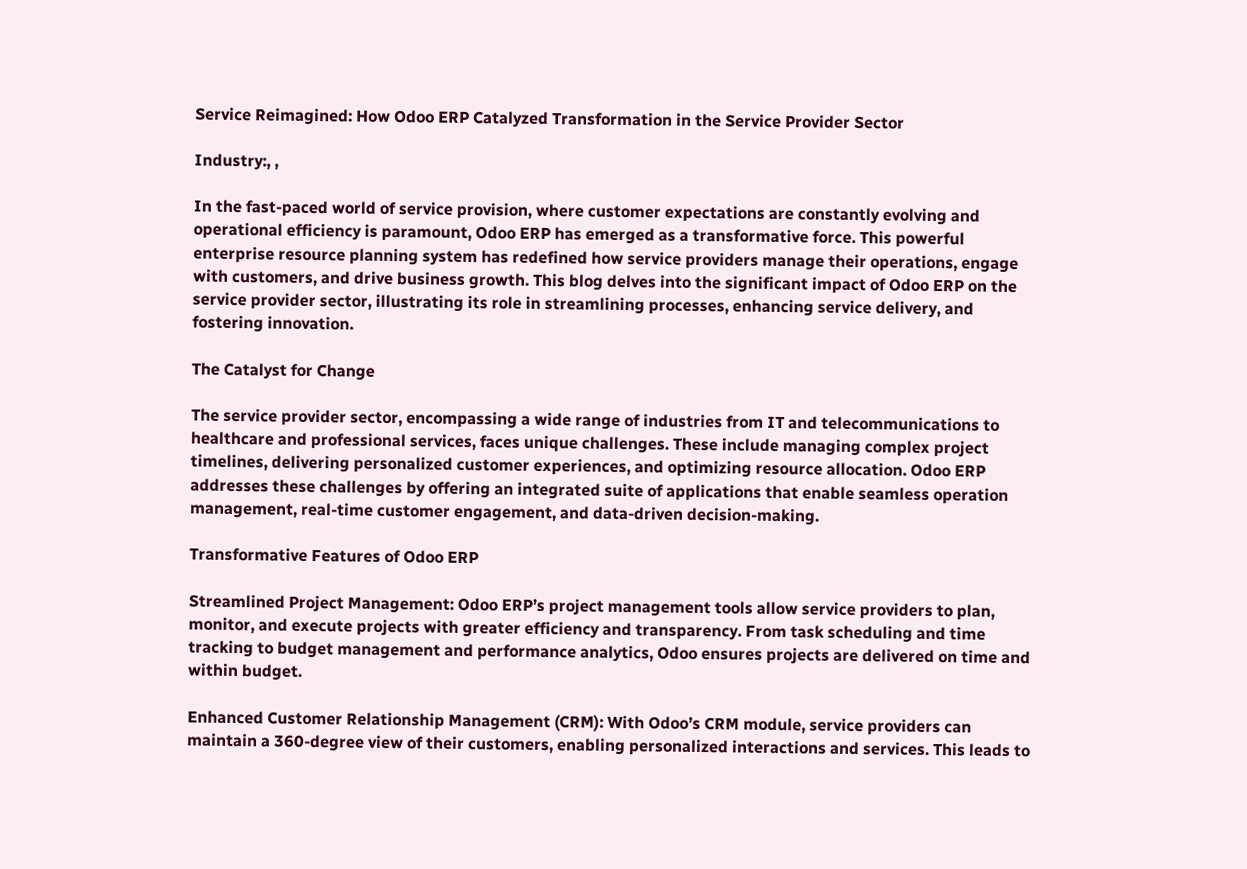Service Reimagined: How Odoo ERP Catalyzed Transformation in the Service Provider Sector

Industry:, ,

In the fast-paced world of service provision, where customer expectations are constantly evolving and operational efficiency is paramount, Odoo ERP has emerged as a transformative force. This powerful enterprise resource planning system has redefined how service providers manage their operations, engage with customers, and drive business growth. This blog delves into the significant impact of Odoo ERP on the service provider sector, illustrating its role in streamlining processes, enhancing service delivery, and fostering innovation.

The Catalyst for Change

The service provider sector, encompassing a wide range of industries from IT and telecommunications to healthcare and professional services, faces unique challenges. These include managing complex project timelines, delivering personalized customer experiences, and optimizing resource allocation. Odoo ERP addresses these challenges by offering an integrated suite of applications that enable seamless operation management, real-time customer engagement, and data-driven decision-making.

Transformative Features of Odoo ERP

Streamlined Project Management: Odoo ERP’s project management tools allow service providers to plan, monitor, and execute projects with greater efficiency and transparency. From task scheduling and time tracking to budget management and performance analytics, Odoo ensures projects are delivered on time and within budget.

Enhanced Customer Relationship Management (CRM): With Odoo’s CRM module, service providers can maintain a 360-degree view of their customers, enabling personalized interactions and services. This leads to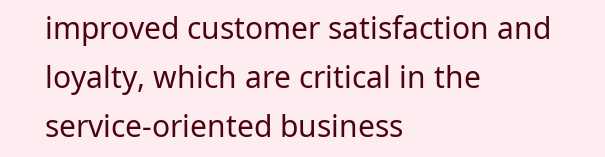improved customer satisfaction and loyalty, which are critical in the service-oriented business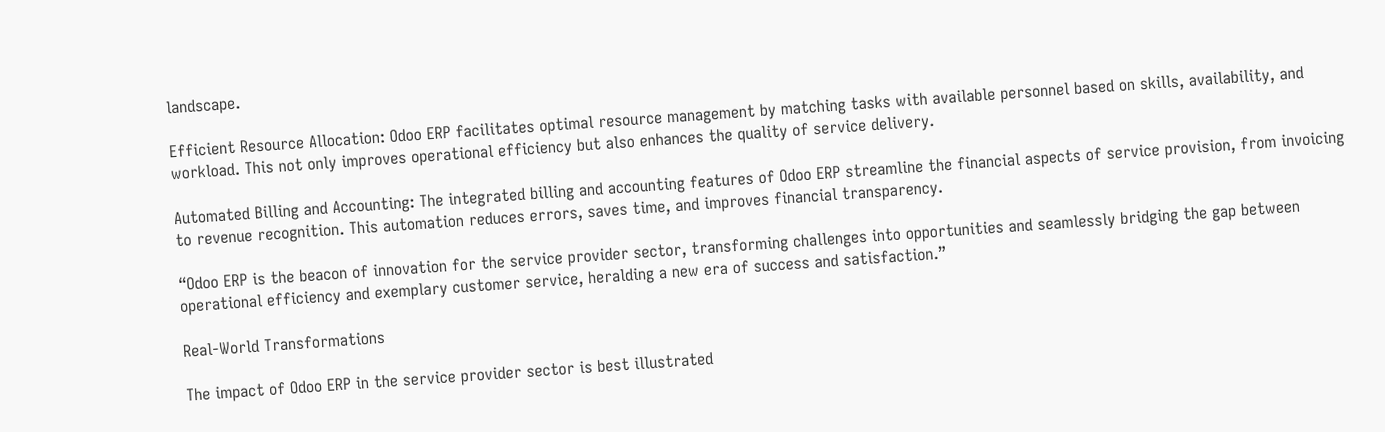landscape.

Efficient Resource Allocation: Odoo ERP facilitates optimal resource management by matching tasks with available personnel based on skills, availability, and workload. This not only improves operational efficiency but also enhances the quality of service delivery.

Automated Billing and Accounting: The integrated billing and accounting features of Odoo ERP streamline the financial aspects of service provision, from invoicing to revenue recognition. This automation reduces errors, saves time, and improves financial transparency.

“Odoo ERP is the beacon of innovation for the service provider sector, transforming challenges into opportunities and seamlessly bridging the gap between operational efficiency and exemplary customer service, heralding a new era of success and satisfaction.”

Real-World Transformations

The impact of Odoo ERP in the service provider sector is best illustrated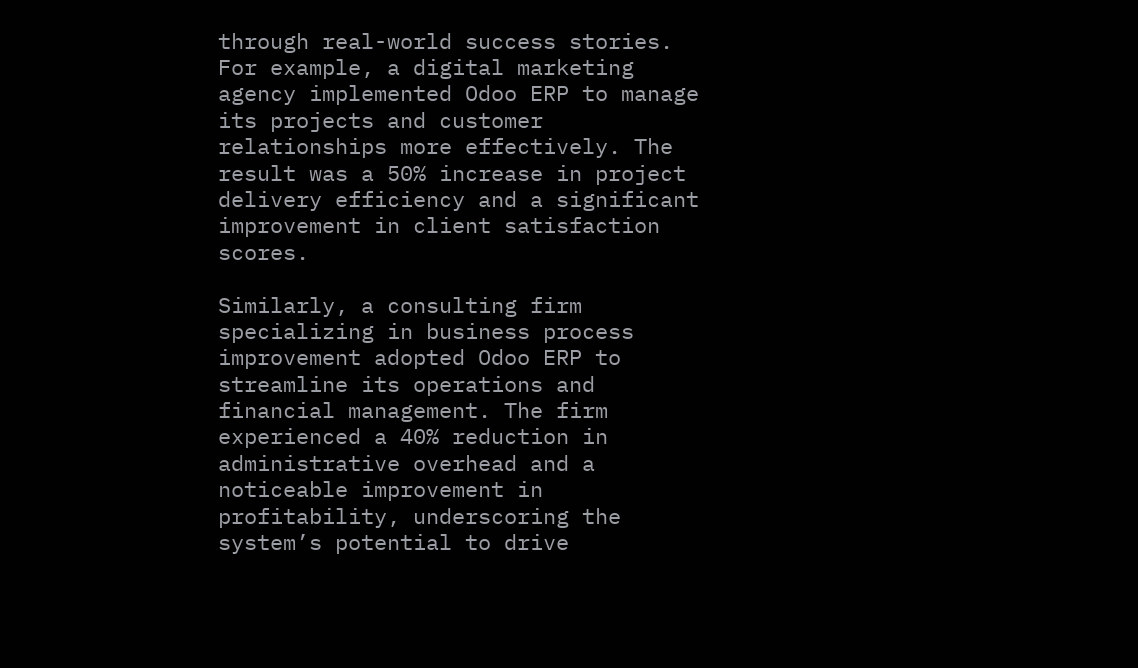through real-world success stories. For example, a digital marketing agency implemented Odoo ERP to manage its projects and customer relationships more effectively. The result was a 50% increase in project delivery efficiency and a significant improvement in client satisfaction scores.

Similarly, a consulting firm specializing in business process improvement adopted Odoo ERP to streamline its operations and financial management. The firm experienced a 40% reduction in administrative overhead and a noticeable improvement in profitability, underscoring the system’s potential to drive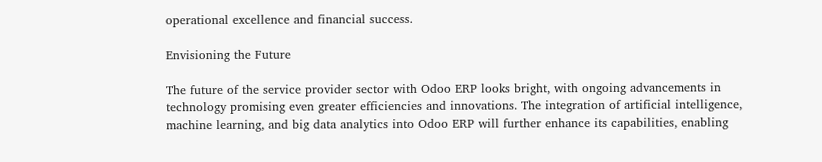operational excellence and financial success.

Envisioning the Future

The future of the service provider sector with Odoo ERP looks bright, with ongoing advancements in technology promising even greater efficiencies and innovations. The integration of artificial intelligence, machine learning, and big data analytics into Odoo ERP will further enhance its capabilities, enabling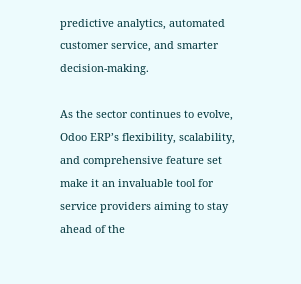predictive analytics, automated customer service, and smarter decision-making.

As the sector continues to evolve, Odoo ERP’s flexibility, scalability, and comprehensive feature set make it an invaluable tool for service providers aiming to stay ahead of the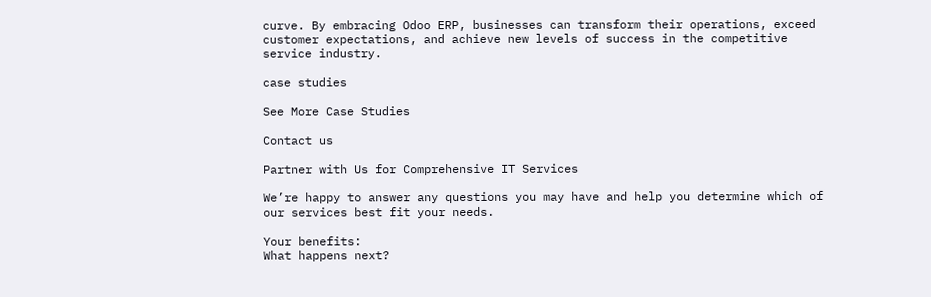curve. By embracing Odoo ERP, businesses can transform their operations, exceed customer expectations, and achieve new levels of success in the competitive service industry.

case studies

See More Case Studies

Contact us

Partner with Us for Comprehensive IT Services

We’re happy to answer any questions you may have and help you determine which of our services best fit your needs.

Your benefits:
What happens next?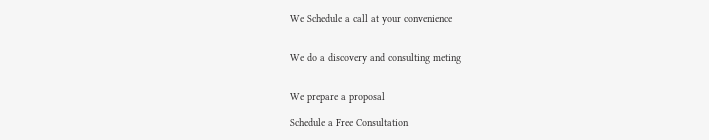We Schedule a call at your convenience


We do a discovery and consulting meting


We prepare a proposal

Schedule a Free Consultation